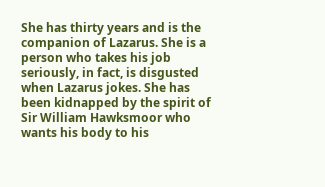She has thirty years and is the companion of Lazarus. She is a person who takes his job seriously, in fact, is disgusted when Lazarus jokes. She has been kidnapped by the spirit of Sir William Hawksmoor who wants his body to his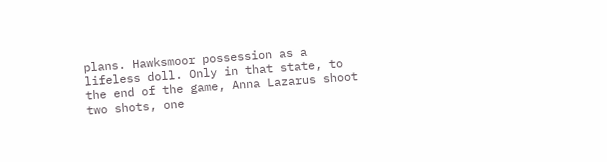plans. Hawksmoor possession as a lifeless doll. Only in that state, to the end of the game, Anna Lazarus shoot two shots, one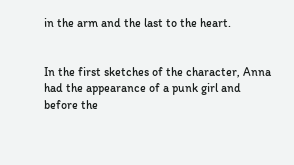in the arm and the last to the heart.


In the first sketches of the character, Anna had the appearance of a punk girl and before the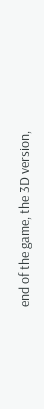end of the game, the 3D version,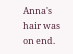Anna's hair was on end.